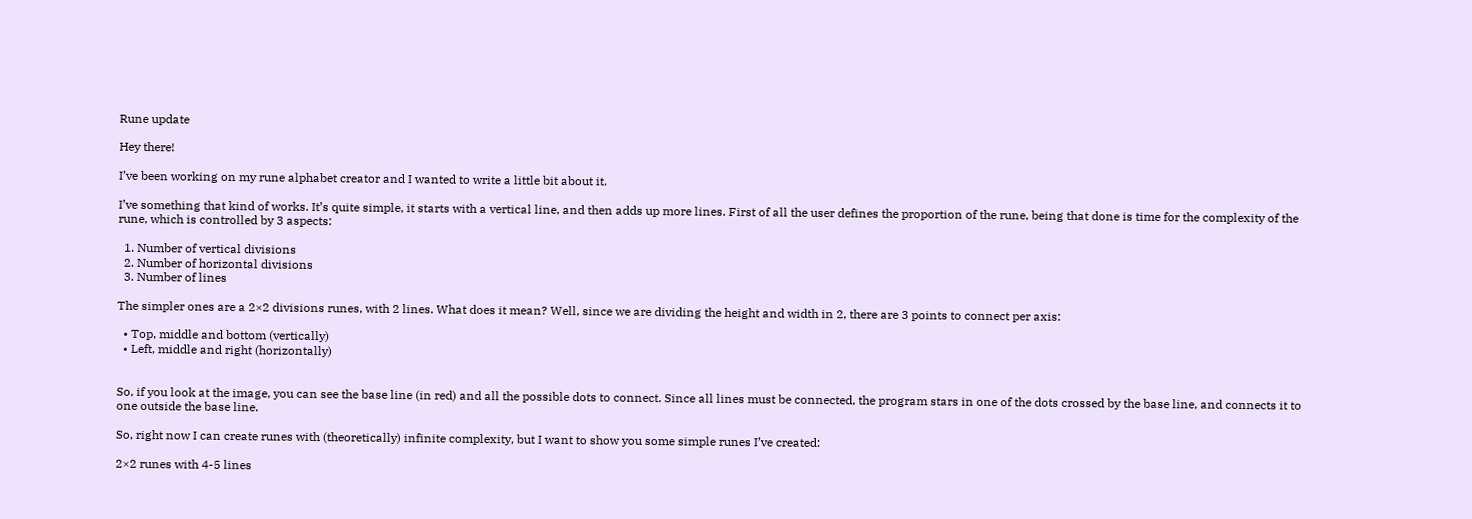Rune update

Hey there!

I’ve been working on my rune alphabet creator and I wanted to write a little bit about it.

I’ve something that kind of works. It’s quite simple, it starts with a vertical line, and then adds up more lines. First of all the user defines the proportion of the rune, being that done is time for the complexity of the rune, which is controlled by 3 aspects:

  1. Number of vertical divisions
  2. Number of horizontal divisions
  3. Number of lines

The simpler ones are a 2×2 divisions runes, with 2 lines. What does it mean? Well, since we are dividing the height and width in 2, there are 3 points to connect per axis:

  • Top, middle and bottom (vertically)
  • Left, middle and right (horizontally)


So, if you look at the image, you can see the base line (in red) and all the possible dots to connect. Since all lines must be connected, the program stars in one of the dots crossed by the base line, and connects it to one outside the base line.

So, right now I can create runes with (theoretically) infinite complexity, but I want to show you some simple runes I’ve created:

2×2 runes with 4-5 lines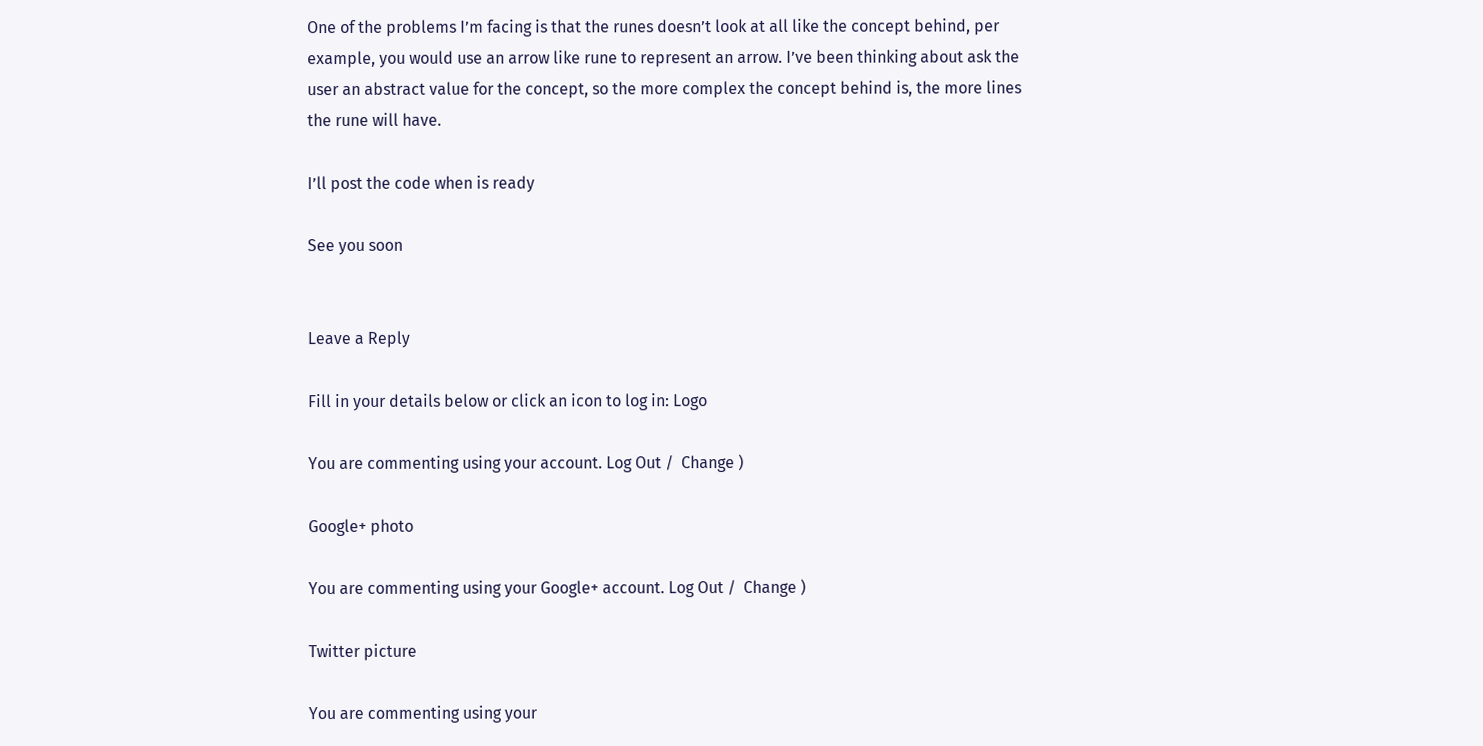One of the problems I’m facing is that the runes doesn’t look at all like the concept behind, per example, you would use an arrow like rune to represent an arrow. I’ve been thinking about ask the user an abstract value for the concept, so the more complex the concept behind is, the more lines the rune will have.

I’ll post the code when is ready

See you soon


Leave a Reply

Fill in your details below or click an icon to log in: Logo

You are commenting using your account. Log Out /  Change )

Google+ photo

You are commenting using your Google+ account. Log Out /  Change )

Twitter picture

You are commenting using your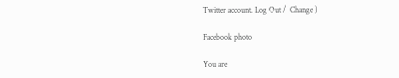Twitter account. Log Out /  Change )

Facebook photo

You are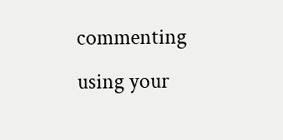commenting using your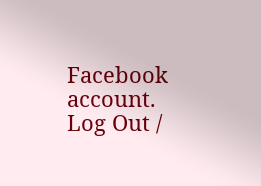Facebook account. Log Out /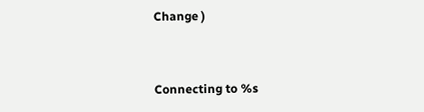Change )


Connecting to %s